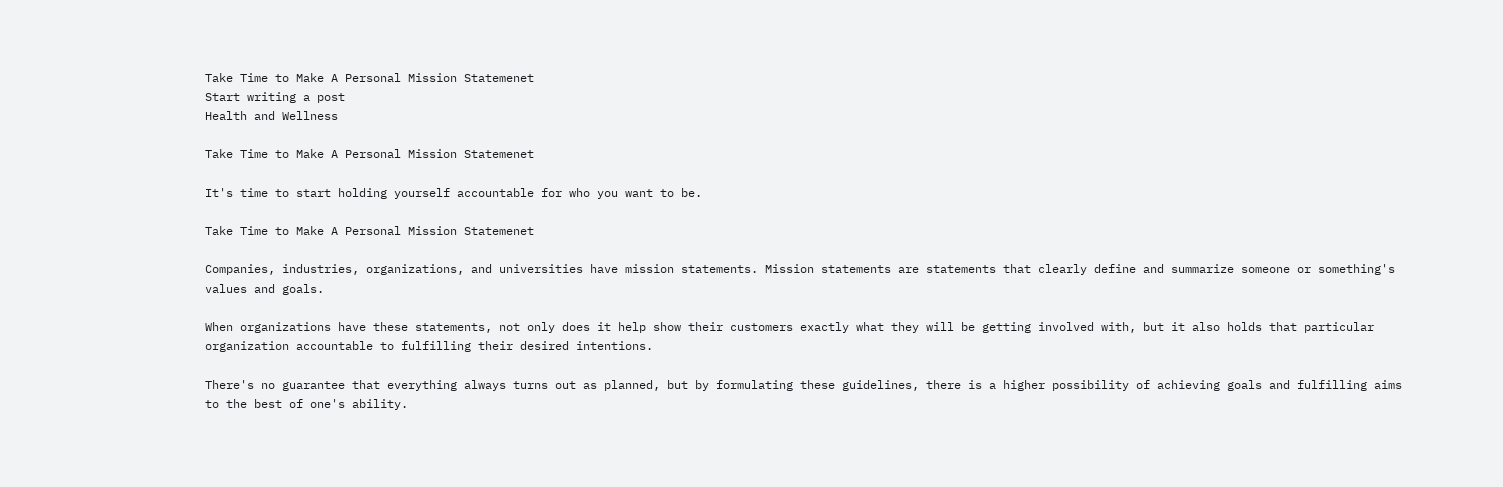Take Time to Make A Personal Mission Statemenet
Start writing a post
Health and Wellness

Take Time to Make A Personal Mission Statemenet

It's time to start holding yourself accountable for who you want to be.

Take Time to Make A Personal Mission Statemenet

Companies, industries, organizations, and universities have mission statements. Mission statements are statements that clearly define and summarize someone or something's values and goals.

When organizations have these statements, not only does it help show their customers exactly what they will be getting involved with, but it also holds that particular organization accountable to fulfilling their desired intentions.

There's no guarantee that everything always turns out as planned, but by formulating these guidelines, there is a higher possibility of achieving goals and fulfilling aims to the best of one's ability.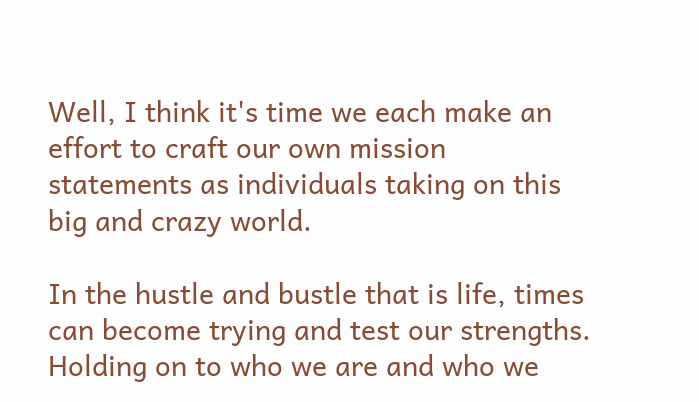Well, I think it's time we each make an effort to craft our own mission statements as individuals taking on this big and crazy world.

In the hustle and bustle that is life, times can become trying and test our strengths. Holding on to who we are and who we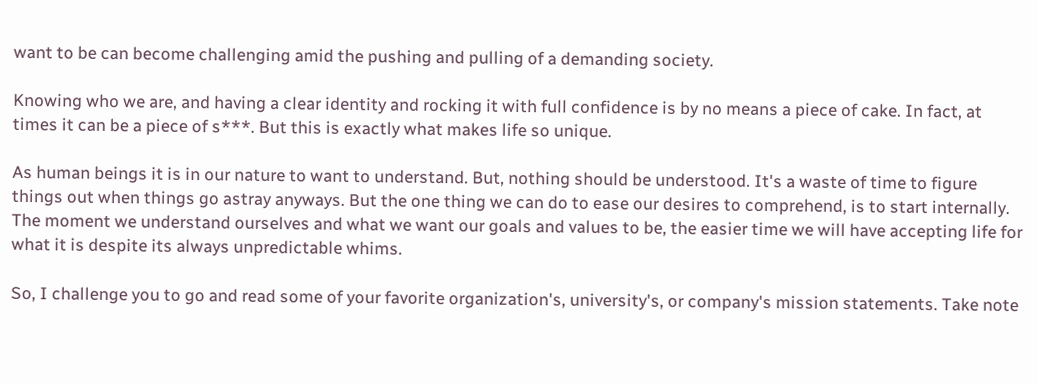want to be can become challenging amid the pushing and pulling of a demanding society.

Knowing who we are, and having a clear identity and rocking it with full confidence is by no means a piece of cake. In fact, at times it can be a piece of s***. But this is exactly what makes life so unique.

As human beings it is in our nature to want to understand. But, nothing should be understood. It's a waste of time to figure things out when things go astray anyways. But the one thing we can do to ease our desires to comprehend, is to start internally. The moment we understand ourselves and what we want our goals and values to be, the easier time we will have accepting life for what it is despite its always unpredictable whims.

So, I challenge you to go and read some of your favorite organization's, university's, or company's mission statements. Take note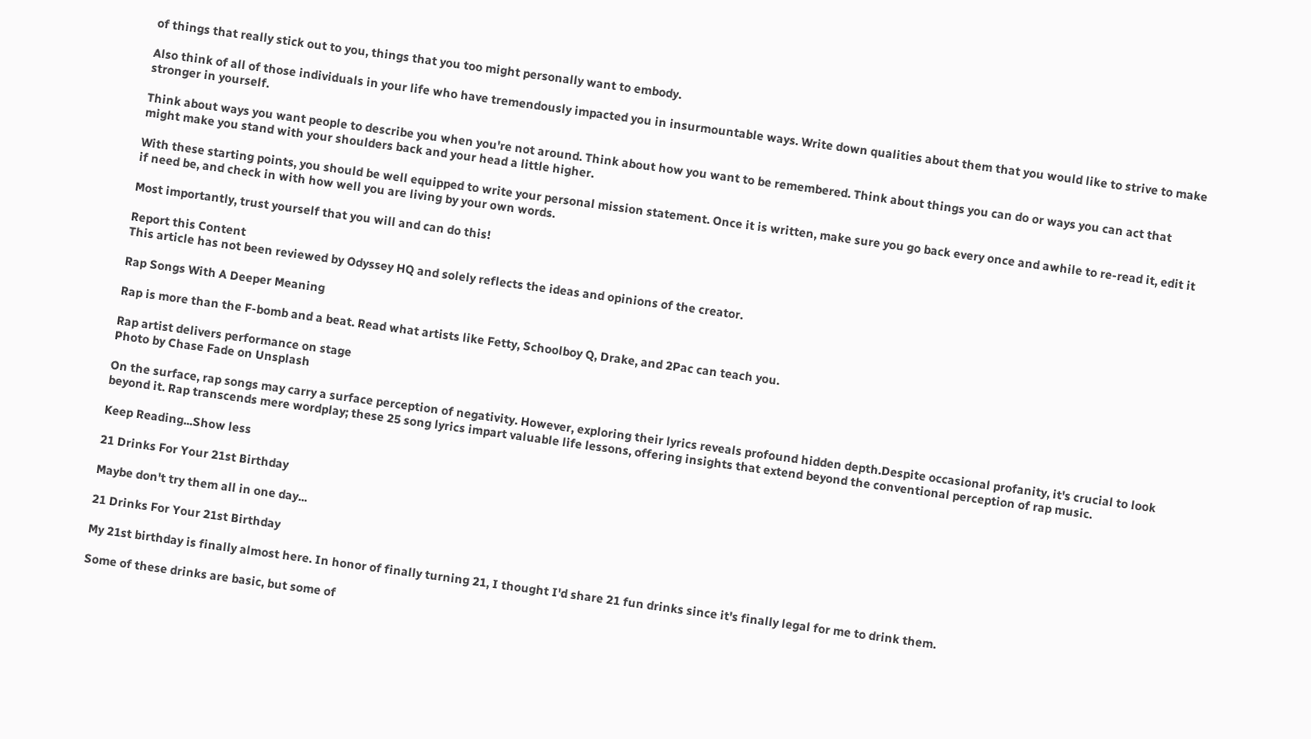of things that really stick out to you, things that you too might personally want to embody.

Also think of all of those individuals in your life who have tremendously impacted you in insurmountable ways. Write down qualities about them that you would like to strive to make stronger in yourself.

Think about ways you want people to describe you when you're not around. Think about how you want to be remembered. Think about things you can do or ways you can act that might make you stand with your shoulders back and your head a little higher.

With these starting points, you should be well equipped to write your personal mission statement. Once it is written, make sure you go back every once and awhile to re-read it, edit it if need be, and check in with how well you are living by your own words.

Most importantly, trust yourself that you will and can do this!

Report this Content
This article has not been reviewed by Odyssey HQ and solely reflects the ideas and opinions of the creator.

Rap Songs With A Deeper Meaning

Rap is more than the F-bomb and a beat. Read what artists like Fetty, Schoolboy Q, Drake, and 2Pac can teach you.

Rap artist delivers performance on stage
Photo by Chase Fade on Unsplash

On the surface, rap songs may carry a surface perception of negativity. However, exploring their lyrics reveals profound hidden depth.Despite occasional profanity, it's crucial to look beyond it. Rap transcends mere wordplay; these 25 song lyrics impart valuable life lessons, offering insights that extend beyond the conventional perception of rap music.

Keep Reading...Show less

21 Drinks For Your 21st Birthday

Maybe don't try them all in one day...

21 Drinks For Your 21st Birthday

My 21st birthday is finally almost here. In honor of finally turning 21, I thought I'd share 21 fun drinks since it's finally legal for me to drink them.

Some of these drinks are basic, but some of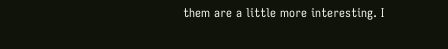them are a little more interesting. I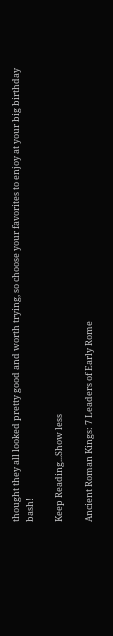thought they all looked pretty good and worth trying, so choose your favorites to enjoy at your big birthday bash!

Keep Reading...Show less

Ancient Roman Kings: 7 Leaders of Early Rome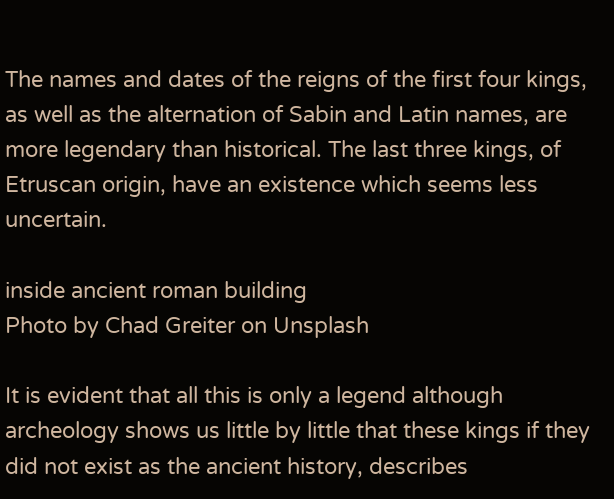The names and dates of the reigns of the first four kings, as well as the alternation of Sabin and Latin names, are more legendary than historical. The last three kings, of Etruscan origin, have an existence which seems less uncertain.

inside ancient roman building
Photo by Chad Greiter on Unsplash

It is evident that all this is only a legend although archeology shows us little by little that these kings if they did not exist as the ancient history, describes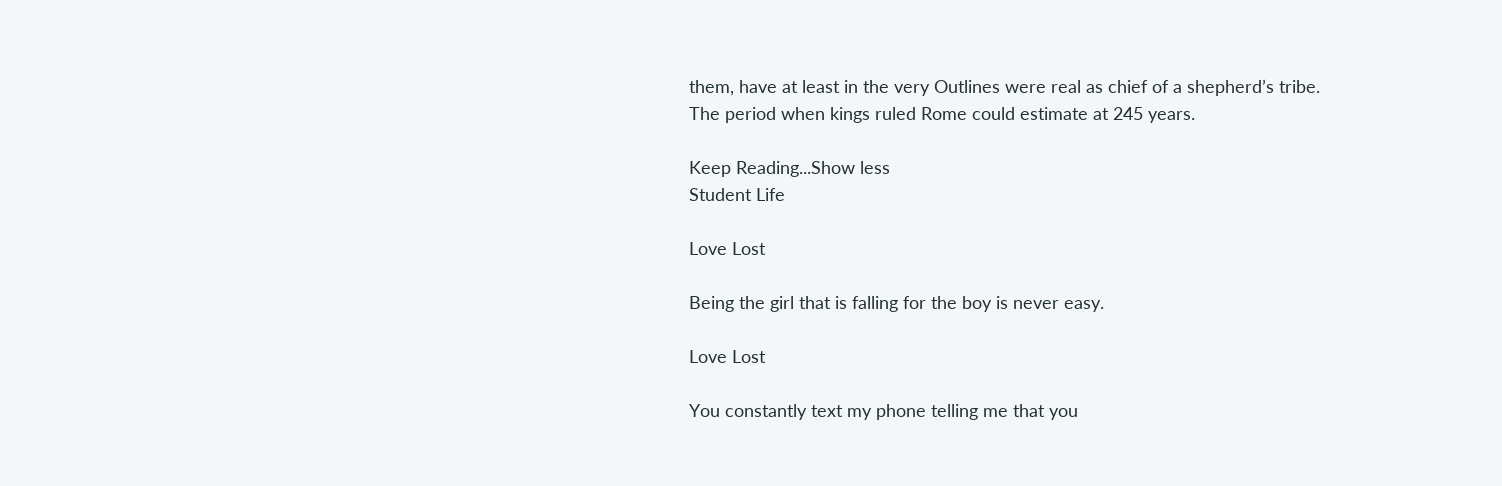them, have at least in the very Outlines were real as chief of a shepherd’s tribe. The period when kings ruled Rome could estimate at 245 years.

Keep Reading...Show less
Student Life

Love Lost

Being the girl that is falling for the boy is never easy.

Love Lost

You constantly text my phone telling me that you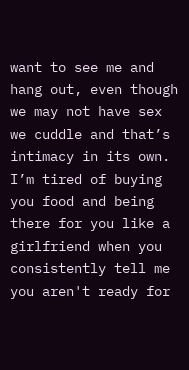want to see me and hang out, even though we may not have sex we cuddle and that’s intimacy in its own. I’m tired of buying you food and being there for you like a girlfriend when you consistently tell me you aren't ready for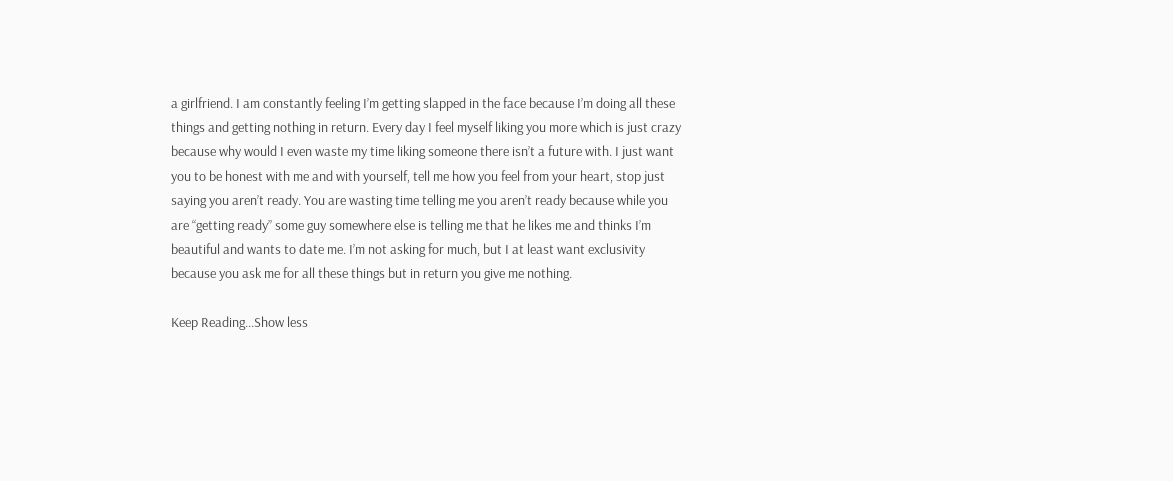a girlfriend. I am constantly feeling I’m getting slapped in the face because I’m doing all these things and getting nothing in return. Every day I feel myself liking you more which is just crazy because why would I even waste my time liking someone there isn’t a future with. I just want you to be honest with me and with yourself, tell me how you feel from your heart, stop just saying you aren’t ready. You are wasting time telling me you aren’t ready because while you are “getting ready” some guy somewhere else is telling me that he likes me and thinks I’m beautiful and wants to date me. I’m not asking for much, but I at least want exclusivity because you ask me for all these things but in return you give me nothing.

Keep Reading...Show less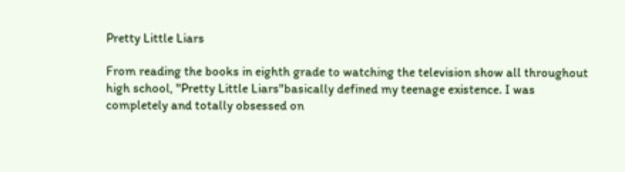Pretty Little Liars

From reading the books in eighth grade to watching the television show all throughout high school, "Pretty Little Liars"basically defined my teenage existence. I was completely and totally obsessed on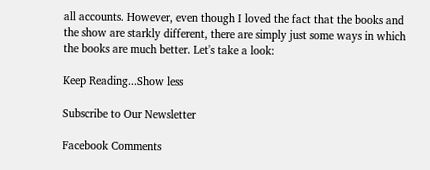all accounts. However, even though I loved the fact that the books and the show are starkly different, there are simply just some ways in which the books are much better. Let's take a look:

Keep Reading...Show less

Subscribe to Our Newsletter

Facebook Comments